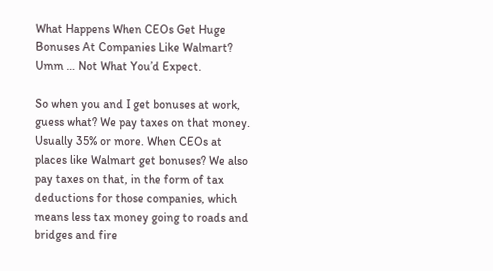What Happens When CEOs Get Huge Bonuses At Companies Like Walmart? Umm … Not What You’d Expect.

So when you and I get bonuses at work, guess what? We pay taxes on that money. Usually 35% or more. When CEOs at places like Walmart get bonuses? We also pay taxes on that, in the form of tax deductions for those companies, which means less tax money going to roads and bridges and fire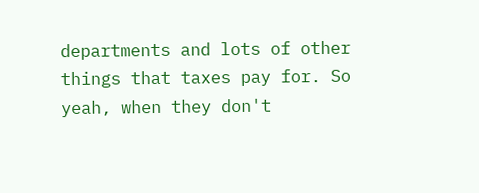departments and lots of other things that taxes pay for. So yeah, when they don't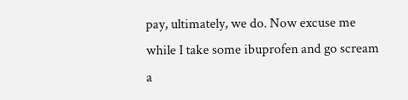pay, ultimately, we do. Now excuse me while I take some ibuprofen and go scream a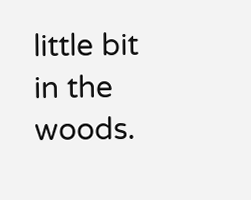little bit in the woods.